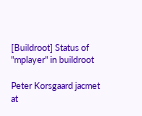[Buildroot] Status of "mplayer" in buildroot

Peter Korsgaard jacmet at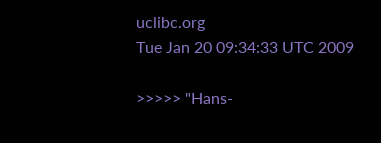uclibc.org
Tue Jan 20 09:34:33 UTC 2009

>>>>> "Hans-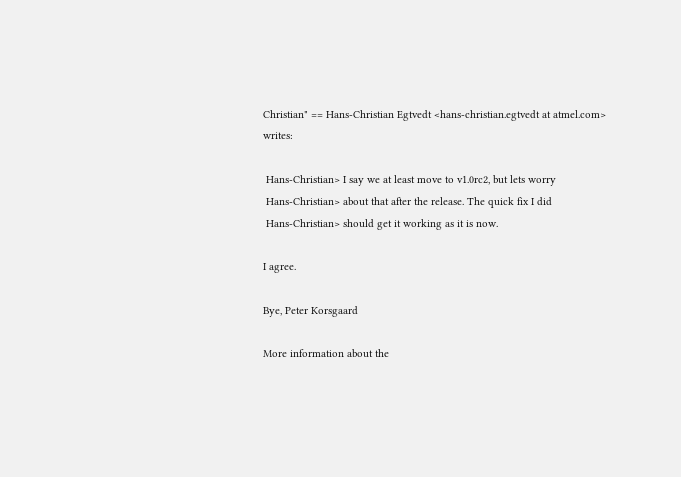Christian" == Hans-Christian Egtvedt <hans-christian.egtvedt at atmel.com> writes:

 Hans-Christian> I say we at least move to v1.0rc2, but lets worry
 Hans-Christian> about that after the release. The quick fix I did
 Hans-Christian> should get it working as it is now.

I agree.

Bye, Peter Korsgaard

More information about the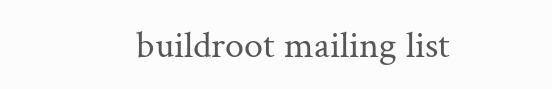buildroot mailing list